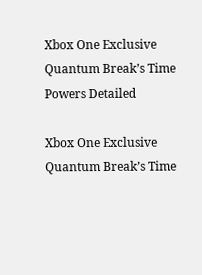Xbox One Exclusive Quantum Break’s Time Powers Detailed

Xbox One Exclusive Quantum Break’s Time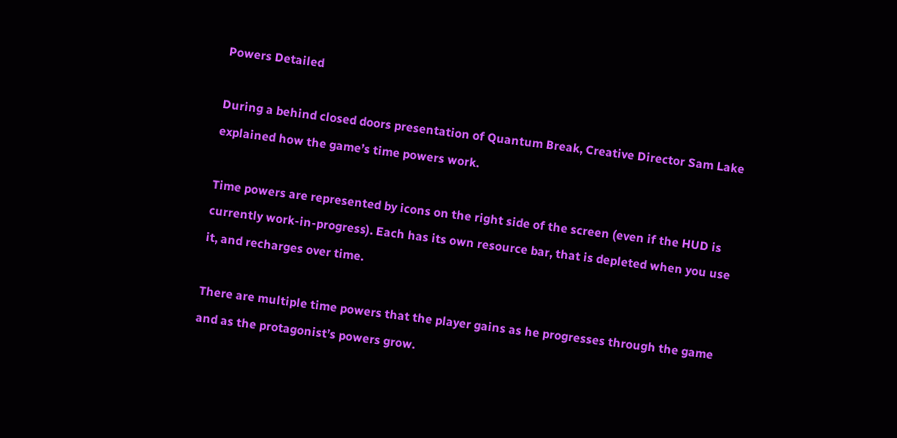Powers Detailed

During a behind closed doors presentation of Quantum Break, Creative Director Sam Lake explained how the game’s time powers work.

Time powers are represented by icons on the right side of the screen (even if the HUD is currently work-in-progress). Each has its own resource bar, that is depleted when you use it, and recharges over time.

There are multiple time powers that the player gains as he progresses through the game and as the protagonist’s powers grow.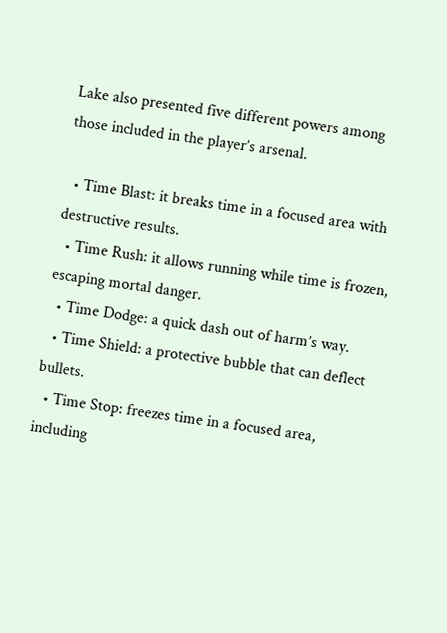Lake also presented five different powers among those included in the player’s arsenal.

  • Time Blast: it breaks time in a focused area with destructive results.
  • Time Rush: it allows running while time is frozen, escaping mortal danger.
  • Time Dodge: a quick dash out of harm’s way.
  • Time Shield: a protective bubble that can deflect bullets.
  • Time Stop: freezes time in a focused area, including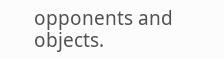opponents and objects.